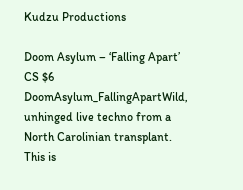Kudzu Productions

Doom Asylum – ‘Falling Apart’ CS $6
DoomAsylum_FallingApartWild, unhinged live techno from a North Carolinian transplant. This is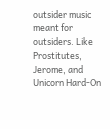outsider music meant for outsiders. Like Prostitutes, Jerome, and Unicorn Hard-On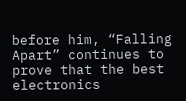before him, “Falling Apart” continues to prove that the best electronics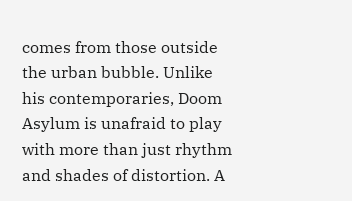comes from those outside the urban bubble. Unlike his contemporaries, Doom Asylum is unafraid to play with more than just rhythm and shades of distortion. A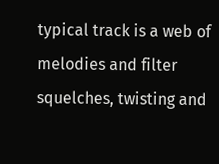typical track is a web of melodies and filter squelches, twisting and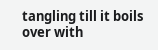tangling till it boils over with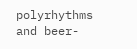polyrhythms and beer-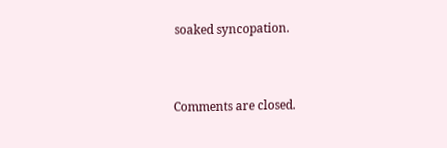soaked syncopation.


Comments are closed.